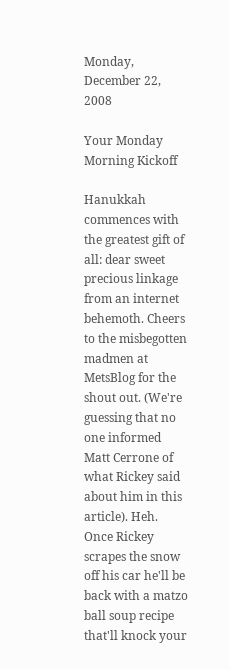Monday, December 22, 2008

Your Monday Morning Kickoff

Hanukkah commences with the greatest gift of all: dear sweet precious linkage from an internet behemoth. Cheers to the misbegotten madmen at MetsBlog for the shout out. (We're guessing that no one informed Matt Cerrone of what Rickey said about him in this article). Heh. Once Rickey scrapes the snow off his car he'll be back with a matzo ball soup recipe that'll knock your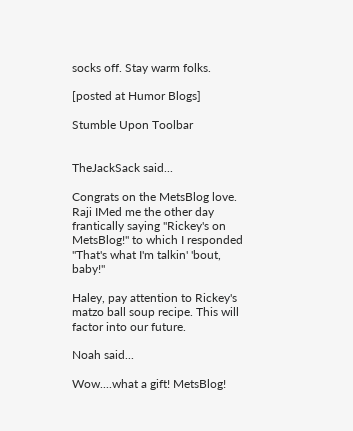socks off. Stay warm folks.

[posted at Humor Blogs]

Stumble Upon Toolbar


TheJackSack said...

Congrats on the MetsBlog love. Raji IMed me the other day frantically saying "Rickey's on MetsBlog!" to which I responded "That's what I'm talkin' 'bout, baby!"

Haley, pay attention to Rickey's matzo ball soup recipe. This will factor into our future.

Noah said...

Wow....what a gift! MetsBlog!